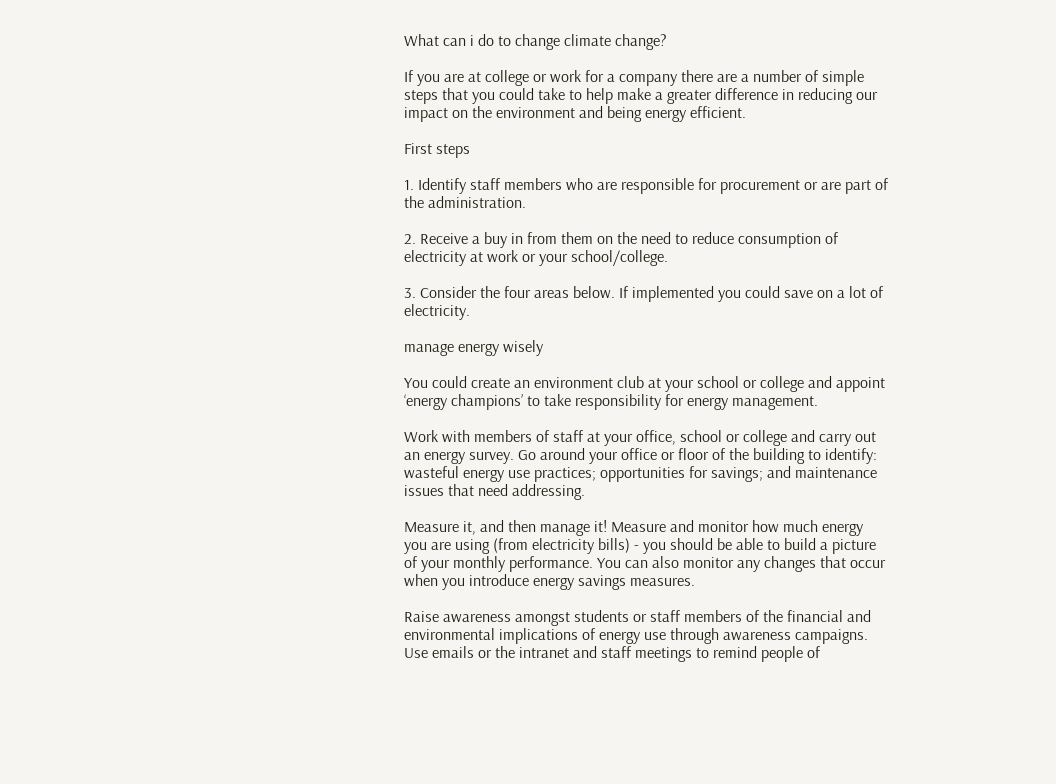What can i do to change climate change?

If you are at college or work for a company there are a number of simple steps that you could take to help make a greater difference in reducing our impact on the environment and being energy efficient.

First steps

1. Identify staff members who are responsible for procurement or are part of the administration.

2. Receive a buy in from them on the need to reduce consumption of electricity at work or your school/college.

3. Consider the four areas below. If implemented you could save on a lot of electricity.

manage energy wisely

You could create an environment club at your school or college and appoint ‘energy champions’ to take responsibility for energy management.

Work with members of staff at your office, school or college and carry out an energy survey. Go around your office or floor of the building to identify: wasteful energy use practices; opportunities for savings; and maintenance issues that need addressing.

Measure it, and then manage it! Measure and monitor how much energy you are using (from electricity bills) - you should be able to build a picture of your monthly performance. You can also monitor any changes that occur when you introduce energy savings measures.

Raise awareness amongst students or staff members of the financial and environmental implications of energy use through awareness campaigns. Use emails or the intranet and staff meetings to remind people of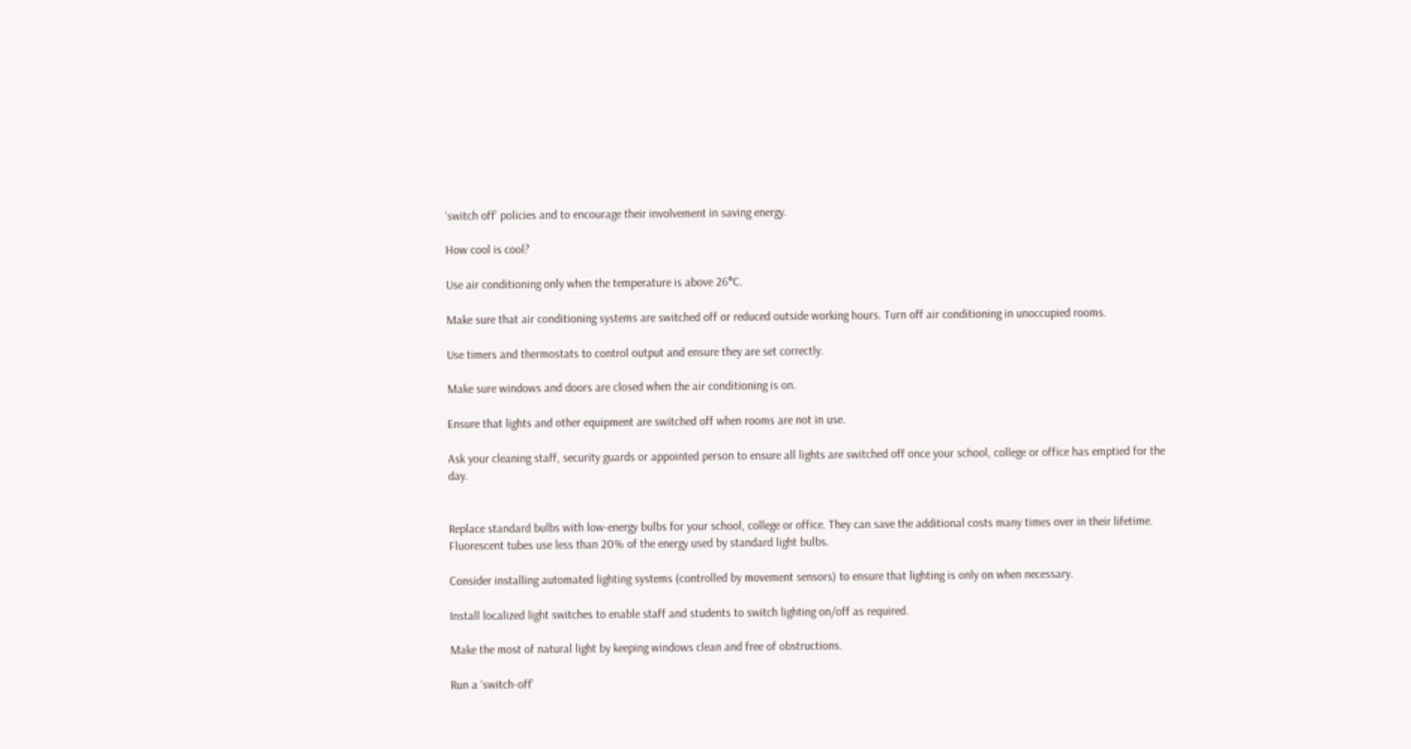‘switch off’ policies and to encourage their involvement in saving energy.

How cool is cool?

Use air conditioning only when the temperature is above 26°C.

Make sure that air conditioning systems are switched off or reduced outside working hours. Turn off air conditioning in unoccupied rooms.

Use timers and thermostats to control output and ensure they are set correctly.

Make sure windows and doors are closed when the air conditioning is on.

Ensure that lights and other equipment are switched off when rooms are not in use.

Ask your cleaning staff, security guards or appointed person to ensure all lights are switched off once your school, college or office has emptied for the day.


Replace standard bulbs with low-energy bulbs for your school, college or office. They can save the additional costs many times over in their lifetime. Fluorescent tubes use less than 20% of the energy used by standard light bulbs.

Consider installing automated lighting systems (controlled by movement sensors) to ensure that lighting is only on when necessary.

Install localized light switches to enable staff and students to switch lighting on/off as required.

Make the most of natural light by keeping windows clean and free of obstructions.

Run a ‘switch-off’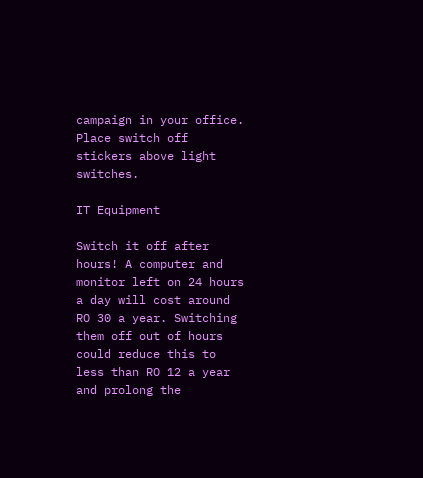campaign in your office. Place switch off stickers above light switches.

IT Equipment

Switch it off after hours! A computer and monitor left on 24 hours a day will cost around RO 30 a year. Switching them off out of hours could reduce this to less than RO 12 a year and prolong the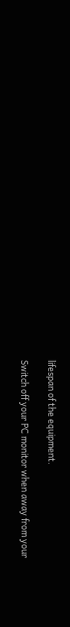lifespan of the equipment.

Switch off your PC monitor when away from your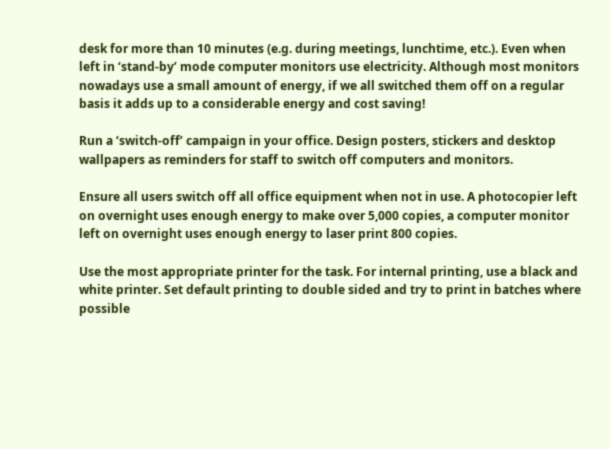desk for more than 10 minutes (e.g. during meetings, lunchtime, etc.). Even when left in ‘stand-by’ mode computer monitors use electricity. Although most monitors nowadays use a small amount of energy, if we all switched them off on a regular basis it adds up to a considerable energy and cost saving!

Run a ‘switch-off’ campaign in your office. Design posters, stickers and desktop wallpapers as reminders for staff to switch off computers and monitors.

Ensure all users switch off all office equipment when not in use. A photocopier left on overnight uses enough energy to make over 5,000 copies, a computer monitor left on overnight uses enough energy to laser print 800 copies.

Use the most appropriate printer for the task. For internal printing, use a black and white printer. Set default printing to double sided and try to print in batches where possible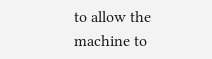to allow the machine to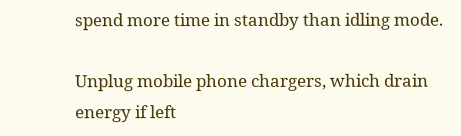spend more time in standby than idling mode.

Unplug mobile phone chargers, which drain energy if left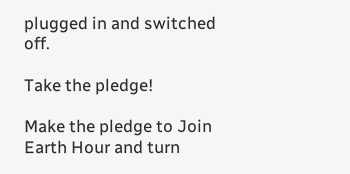plugged in and switched off.

Take the pledge!

Make the pledge to Join Earth Hour and turn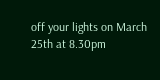off your lights on March 25th at 8.30pm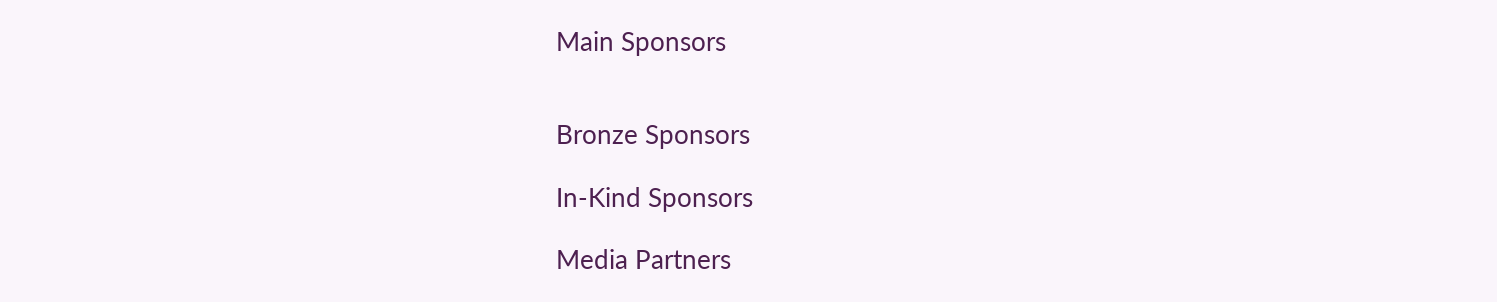Main Sponsors


Bronze Sponsors

In-Kind Sponsors

Media Partners